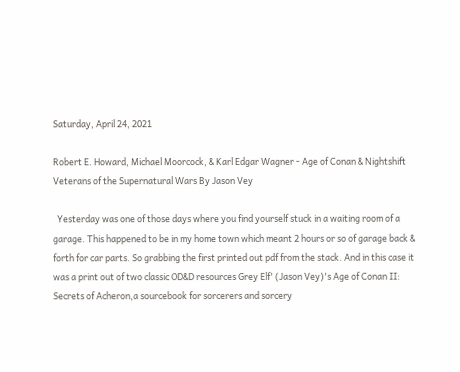Saturday, April 24, 2021

Robert E. Howard, Michael Moorcock, & Karl Edgar Wagner - Age of Conan & Nightshift Veterans of the Supernatural Wars By Jason Vey

  Yesterday was one of those days where you find yourself stuck in a waiting room of a garage. This happened to be in my home town which meant 2 hours or so of garage back & forth for car parts. So grabbing the first printed out pdf from the stack. And in this case it was a print out of two classic OD&D resources Grey Elf' (Jason Vey)'s Age of Conan II: Secrets of Acheron,a sourcebook for sorcerers and sorcery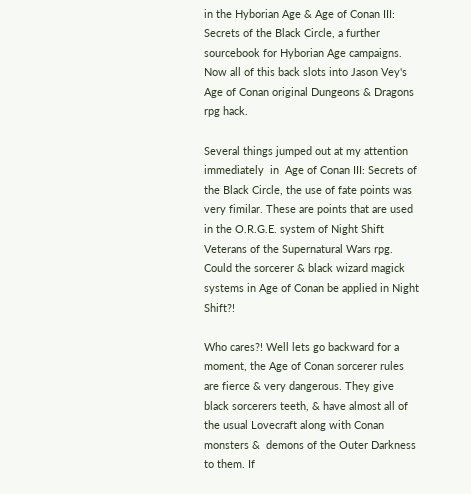in the Hyborian Age & Age of Conan III: Secrets of the Black Circle, a further sourcebook for Hyborian Age campaigns. Now all of this back slots into Jason Vey's Age of Conan original Dungeons & Dragons rpg hack.

Several things jumped out at my attention immediately  in  Age of Conan III: Secrets of the Black Circle, the use of fate points was very fimilar. These are points that are used in the O.R.G.E. system of Night Shift Veterans of the Supernatural Wars rpg. Could the sorcerer & black wizard magick systems in Age of Conan be applied in Night Shift?!

Who cares?! Well lets go backward for a moment, the Age of Conan sorcerer rules are fierce & very dangerous. They give black sorcerers teeth, & have almost all of the usual Lovecraft along with Conan monsters &  demons of the Outer Darkness to them. If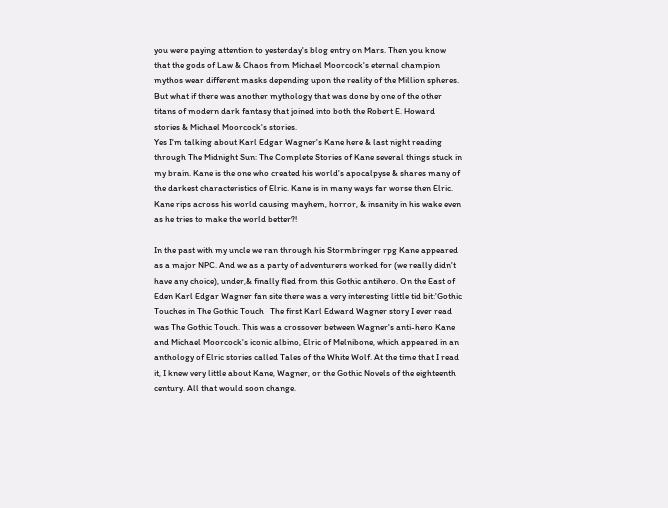you were paying attention to yesterday's blog entry on Mars. Then you know that the gods of Law & Chaos from Michael Moorcock's eternal champion mythos wear different masks depending upon the reality of the Million spheres. But what if there was another mythology that was done by one of the other titans of modern dark fantasy that joined into both the Robert E. Howard stories & Michael Moorcock's stories.
Yes I'm talking about Karl Edgar Wagner's Kane here & last night reading through The Midnight Sun: The Complete Stories of Kane several things stuck in my brain. Kane is the one who created his world's apocalpyse & shares many of the darkest characteristics of Elric. Kane is in many ways far worse then Elric. Kane rips across his world causing mayhem, horror, & insanity in his wake even as he tries to make the world better?!

In the past with my uncle we ran through his Stormbringer rpg Kane appeared as a major NPC. And we as a party of adventurers worked for (we really didn't have any choice), under,& finally fled from this Gothic antihero. On the East of Eden Karl Edgar Wagner fan site there was a very interesting little tid bit:'Gothic Touches in The Gothic Touch   The first Karl Edward Wagner story I ever read was The Gothic Touch. This was a crossover between Wagner's anti-hero Kane and Michael Moorcock's iconic albino, Elric of Melnibone, which appeared in an anthology of Elric stories called Tales of the White Wolf. At the time that I read it, I knew very little about Kane, Wagner, or the Gothic Novels of the eighteenth century. All that would soon change.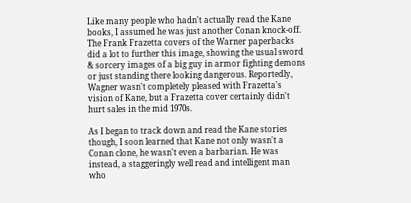Like many people who hadn't actually read the Kane books, I assumed he was just another Conan knock-off. The Frank Frazetta covers of the Warner paperbacks did a lot to further this image, showing the usual sword & sorcery images of a big guy in armor fighting demons or just standing there looking dangerous. Reportedly, Wagner wasn't completely pleased with Frazetta's vision of Kane, but a Frazetta cover certainly didn't hurt sales in the mid 1970s.

As I began to track down and read the Kane stories though, I soon learned that Kane not only wasn't a Conan clone, he wasn't even a barbarian. He was instead, a staggeringly well read and intelligent man who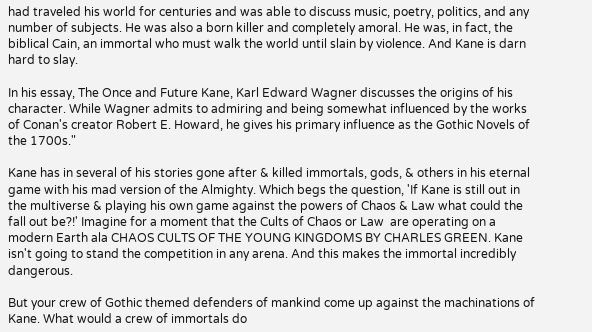had traveled his world for centuries and was able to discuss music, poetry, politics, and any number of subjects. He was also a born killer and completely amoral. He was, in fact, the biblical Cain, an immortal who must walk the world until slain by violence. And Kane is darn hard to slay.

In his essay, The Once and Future Kane, Karl Edward Wagner discusses the origins of his character. While Wagner admits to admiring and being somewhat influenced by the works of Conan's creator Robert E. Howard, he gives his primary influence as the Gothic Novels of the 1700s."

Kane has in several of his stories gone after & killed immortals, gods, & others in his eternal game with his mad version of the Almighty. Which begs the question, 'If Kane is still out in the multiverse & playing his own game against the powers of Chaos & Law what could the fall out be?!' Imagine for a moment that the Cults of Chaos or Law  are operating on a modern Earth ala CHAOS CULTS OF THE YOUNG KINGDOMS BY CHARLES GREEN. Kane isn't going to stand the competition in any arena. And this makes the immortal incredibly dangerous.

But your crew of Gothic themed defenders of mankind come up against the machinations of Kane. What would a crew of immortals do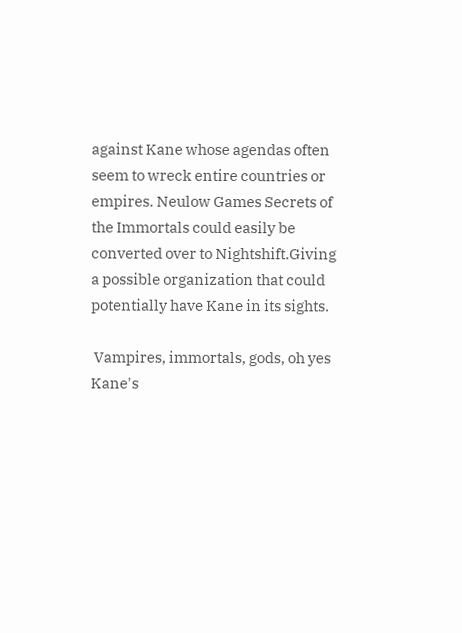against Kane whose agendas often seem to wreck entire countries or empires. Neulow Games Secrets of the Immortals could easily be converted over to Nightshift.Giving a possible organization that could potentially have Kane in its sights.

 Vampires, immortals, gods, oh yes Kane's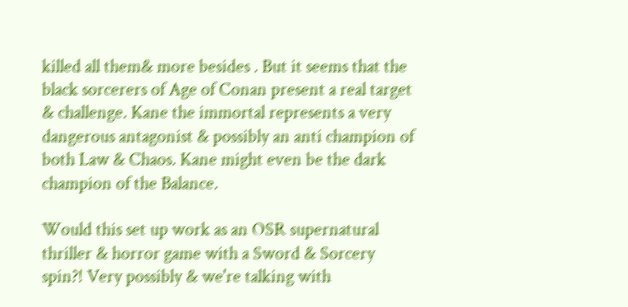killed all them& more besides . But it seems that the black sorcerers of Age of Conan present a real target & challenge. Kane the immortal represents a very dangerous antagonist & possibly an anti champion of both Law & Chaos. Kane might even be the dark champion of the Balance.

Would this set up work as an OSR supernatural thriller & horror game with a Sword & Sorcery spin?! Very possibly & we're talking with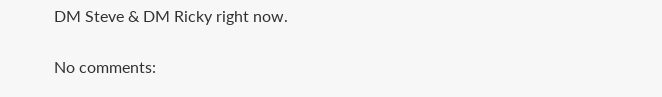DM Steve & DM Ricky right now.

No comments: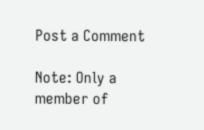Post a Comment

Note: Only a member of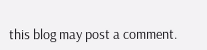this blog may post a comment.